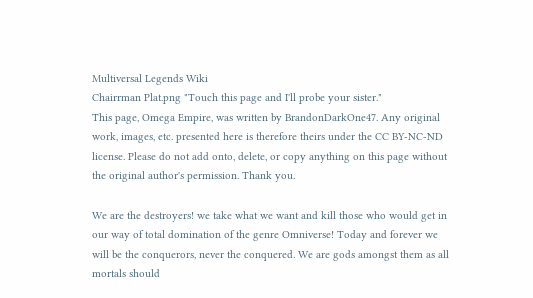Multiversal Legends Wiki
Chairrman Plat.png "Touch this page and I'll probe your sister."
This page, Omega Empire, was written by BrandonDarkOne47. Any original work, images, etc. presented here is therefore theirs under the CC BY-NC-ND license. Please do not add onto, delete, or copy anything on this page without the original author's permission. Thank you.

We are the destroyers! we take what we want and kill those who would get in our way of total domination of the genre Omniverse! Today and forever we will be the conquerors, never the conquered. We are gods amongst them as all mortals should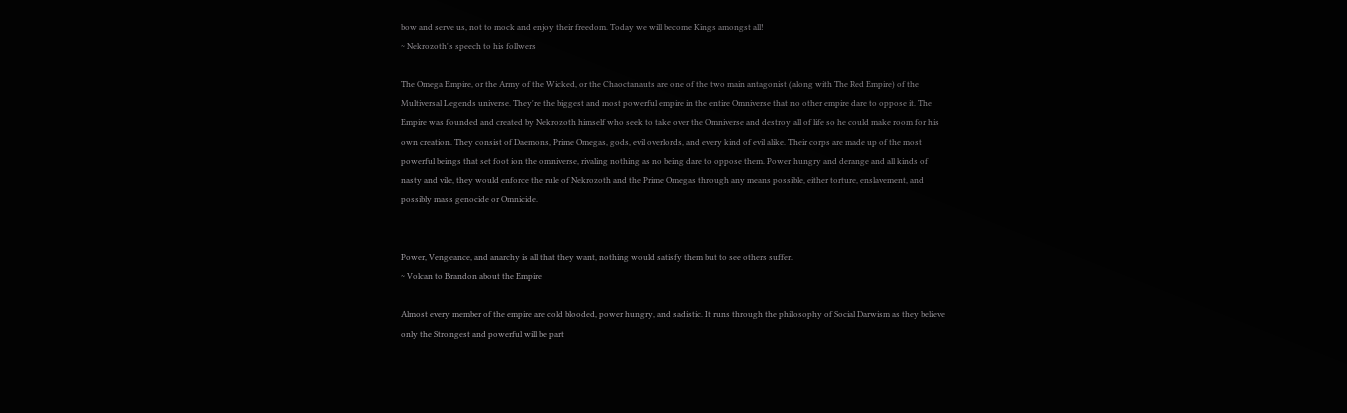bow and serve us, not to mock and enjoy their freedom. Today we will become Kings amongst all!
~ Nekrozoth's speech to his follwers

The Omega Empire, or the Army of the Wicked, or the Chaoctanauts are one of the two main antagonist (along with The Red Empire) of the Multiversal Legends universe. They're the biggest and most powerful empire in the entire Omniverse that no other empire dare to oppose it. The Empire was founded and created by Nekrozoth himself who seek to take over the Omniverse and destroy all of life so he could make room for his own creation. They consist of Daemons, Prime Omegas, gods, evil overlords, and every kind of evil alike. Their corps are made up of the most powerful beings that set foot ion the omniverse, rivaling nothing as no being dare to oppose them. Power hungry and derange and all kinds of nasty and vile, they would enforce the rule of Nekrozoth and the Prime Omegas through any means possible, either torture, enslavement, and possibly mass genocide or Omnicide.


Power, Vengeance, and anarchy is all that they want, nothing would satisfy them but to see others suffer.
~ Volcan to Brandon about the Empire

Almost every member of the empire are cold blooded, power hungry, and sadistic. It runs through the philosophy of Social Darwism as they believe only the Strongest and powerful will be part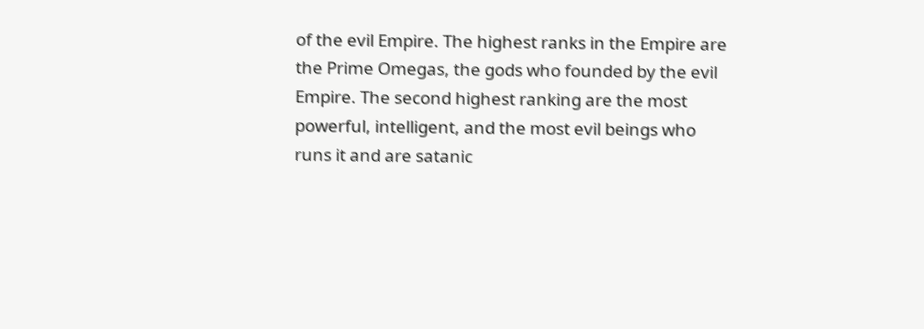of the evil Empire. The highest ranks in the Empire are the Prime Omegas, the gods who founded by the evil Empire. The second highest ranking are the most powerful, intelligent, and the most evil beings who runs it and are satanic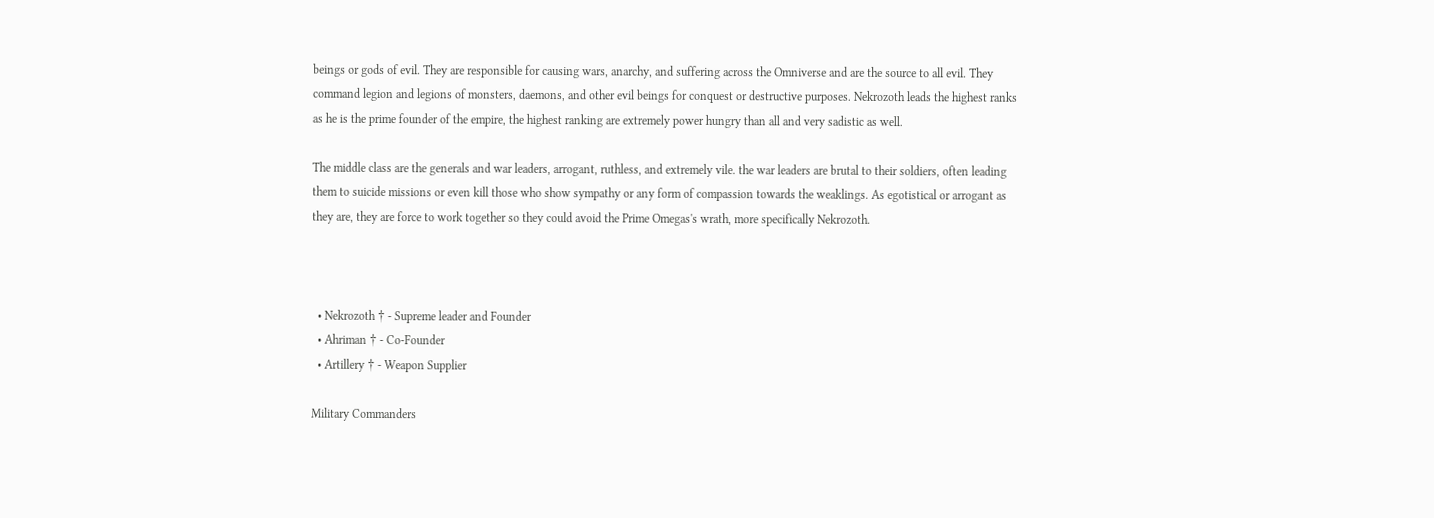beings or gods of evil. They are responsible for causing wars, anarchy, and suffering across the Omniverse and are the source to all evil. They command legion and legions of monsters, daemons, and other evil beings for conquest or destructive purposes. Nekrozoth leads the highest ranks as he is the prime founder of the empire, the highest ranking are extremely power hungry than all and very sadistic as well.

The middle class are the generals and war leaders, arrogant, ruthless, and extremely vile. the war leaders are brutal to their soldiers, often leading them to suicide missions or even kill those who show sympathy or any form of compassion towards the weaklings. As egotistical or arrogant as they are, they are force to work together so they could avoid the Prime Omegas's wrath, more specifically Nekrozoth.



  • Nekrozoth † - Supreme leader and Founder
  • Ahriman † - Co-Founder
  • Artillery † - Weapon Supplier

Military Commanders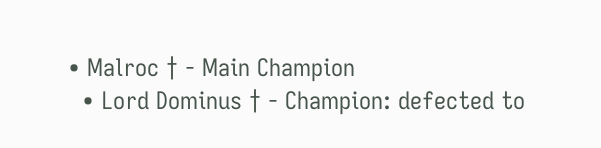• Malroc † - Main Champion
  • Lord Dominus † - Champion: defected to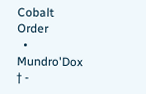Cobalt Order
  • Mundro'Dox † -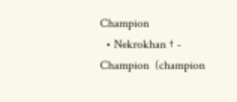Champion
  • Nekrokhan † - Champion  (champion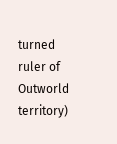turned ruler of Outworld territory)